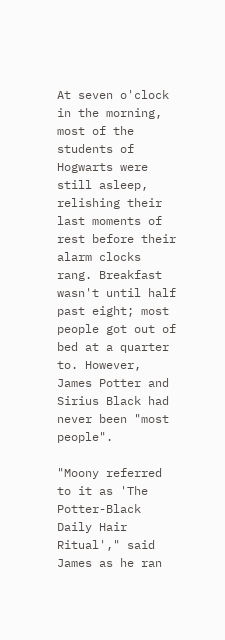At seven o'clock in the morning, most of the students of Hogwarts were still asleep, relishing their last moments of rest before their alarm clocks rang. Breakfast wasn't until half past eight; most people got out of bed at a quarter to. However, James Potter and Sirius Black had never been "most people".

"Moony referred to it as 'The Potter-Black Daily Hair Ritual'," said James as he ran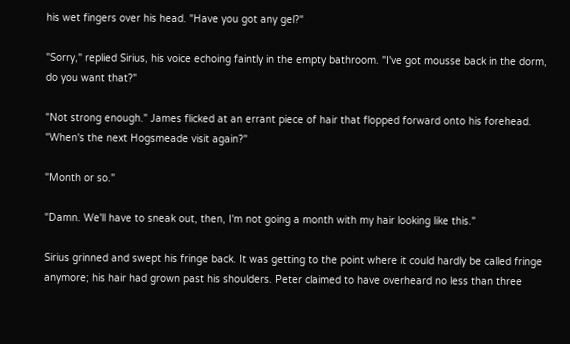his wet fingers over his head. "Have you got any gel?"

"Sorry," replied Sirius, his voice echoing faintly in the empty bathroom. "I've got mousse back in the dorm, do you want that?"

"Not strong enough." James flicked at an errant piece of hair that flopped forward onto his forehead. "When's the next Hogsmeade visit again?"

"Month or so."

"Damn. We'll have to sneak out, then, I'm not going a month with my hair looking like this."

Sirius grinned and swept his fringe back. It was getting to the point where it could hardly be called fringe anymore; his hair had grown past his shoulders. Peter claimed to have overheard no less than three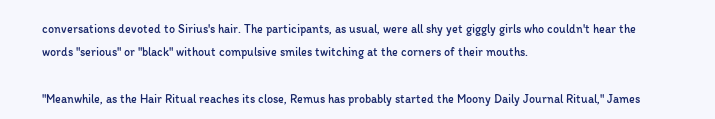conversations devoted to Sirius's hair. The participants, as usual, were all shy yet giggly girls who couldn't hear the words "serious" or "black" without compulsive smiles twitching at the corners of their mouths.

"Meanwhile, as the Hair Ritual reaches its close, Remus has probably started the Moony Daily Journal Ritual," James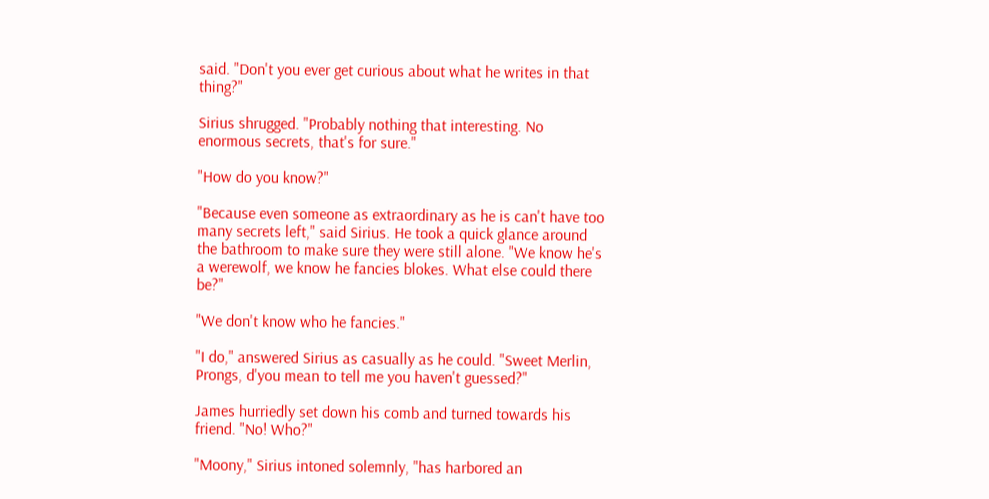said. "Don't you ever get curious about what he writes in that thing?"

Sirius shrugged. "Probably nothing that interesting. No enormous secrets, that's for sure."

"How do you know?"

"Because even someone as extraordinary as he is can't have too many secrets left," said Sirius. He took a quick glance around the bathroom to make sure they were still alone. "We know he's a werewolf, we know he fancies blokes. What else could there be?"

"We don't know who he fancies."

"I do," answered Sirius as casually as he could. "Sweet Merlin, Prongs, d'you mean to tell me you haven't guessed?"

James hurriedly set down his comb and turned towards his friend. "No! Who?"

"Moony," Sirius intoned solemnly, "has harbored an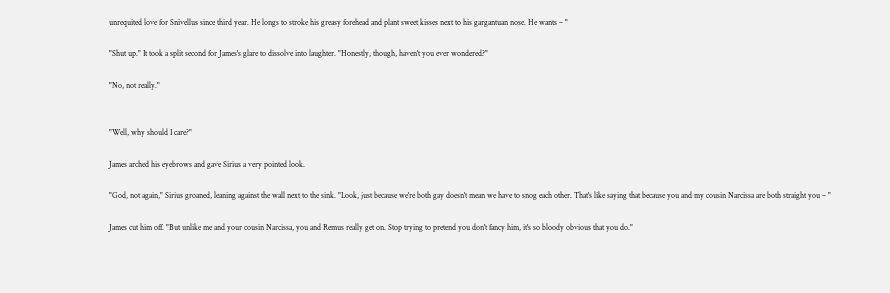unrequited love for Snivellus since third year. He longs to stroke his greasy forehead and plant sweet kisses next to his gargantuan nose. He wants – "

"Shut up." It took a split second for James's glare to dissolve into laughter. "Honestly, though, haven't you ever wondered?"

"No, not really."


"Well, why should I care?"

James arched his eyebrows and gave Sirius a very pointed look.

"God, not again," Sirius groaned, leaning against the wall next to the sink. "Look, just because we're both gay doesn't mean we have to snog each other. That's like saying that because you and my cousin Narcissa are both straight you – "

James cut him off. "But unlike me and your cousin Narcissa, you and Remus really get on. Stop trying to pretend you don't fancy him, it's so bloody obvious that you do."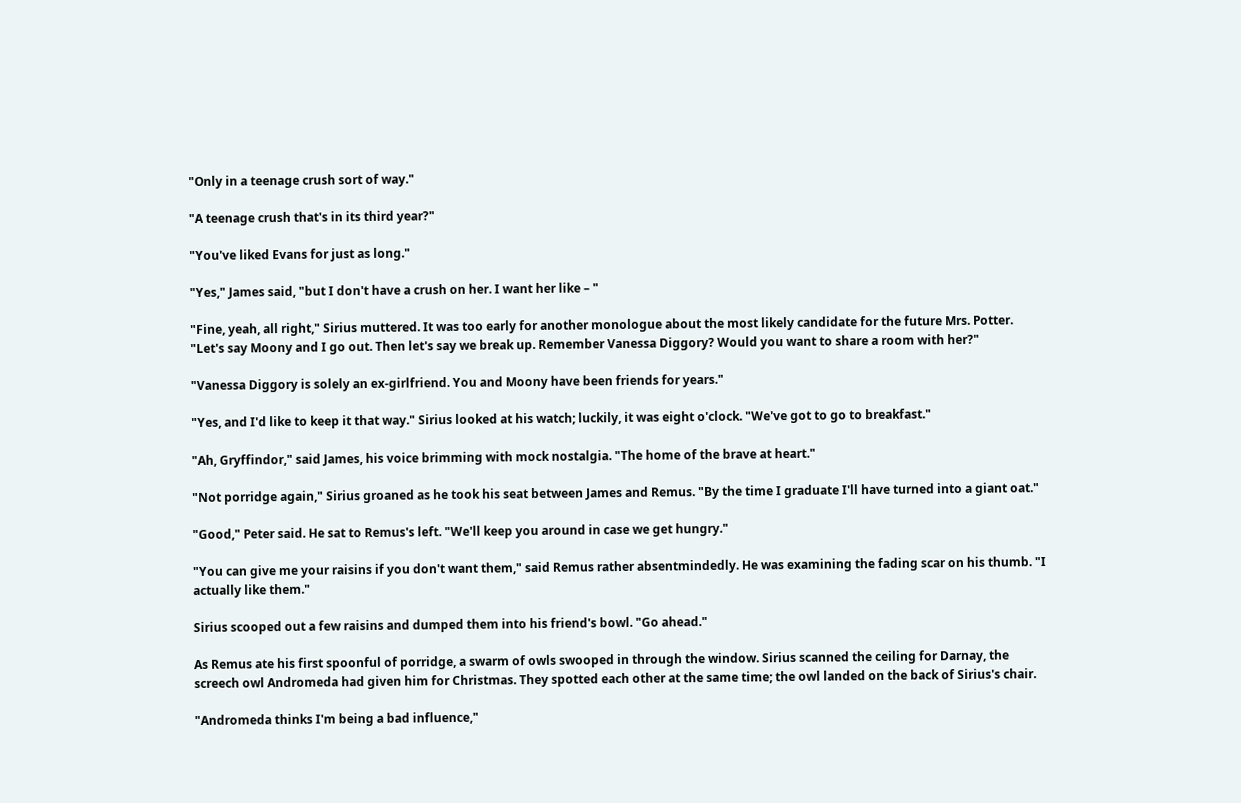"Only in a teenage crush sort of way."

"A teenage crush that's in its third year?"

"You've liked Evans for just as long."

"Yes," James said, "but I don't have a crush on her. I want her like – "

"Fine, yeah, all right," Sirius muttered. It was too early for another monologue about the most likely candidate for the future Mrs. Potter. "Let's say Moony and I go out. Then let's say we break up. Remember Vanessa Diggory? Would you want to share a room with her?"

"Vanessa Diggory is solely an ex-girlfriend. You and Moony have been friends for years."

"Yes, and I'd like to keep it that way." Sirius looked at his watch; luckily, it was eight o'clock. "We've got to go to breakfast."

"Ah, Gryffindor," said James, his voice brimming with mock nostalgia. "The home of the brave at heart."

"Not porridge again," Sirius groaned as he took his seat between James and Remus. "By the time I graduate I'll have turned into a giant oat."

"Good," Peter said. He sat to Remus's left. "We'll keep you around in case we get hungry."

"You can give me your raisins if you don't want them," said Remus rather absentmindedly. He was examining the fading scar on his thumb. "I actually like them."

Sirius scooped out a few raisins and dumped them into his friend's bowl. "Go ahead."

As Remus ate his first spoonful of porridge, a swarm of owls swooped in through the window. Sirius scanned the ceiling for Darnay, the screech owl Andromeda had given him for Christmas. They spotted each other at the same time; the owl landed on the back of Sirius's chair.

"Andromeda thinks I'm being a bad influence,"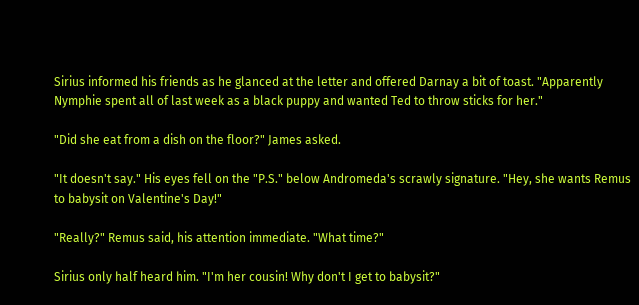Sirius informed his friends as he glanced at the letter and offered Darnay a bit of toast. "Apparently Nymphie spent all of last week as a black puppy and wanted Ted to throw sticks for her."

"Did she eat from a dish on the floor?" James asked.

"It doesn't say." His eyes fell on the "P.S." below Andromeda's scrawly signature. "Hey, she wants Remus to babysit on Valentine's Day!"

"Really?" Remus said, his attention immediate. "What time?"

Sirius only half heard him. "I'm her cousin! Why don't I get to babysit?"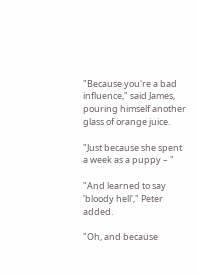"Because you're a bad influence," said James, pouring himself another glass of orange juice.

"Just because she spent a week as a puppy – "

"And learned to say 'bloody hell'," Peter added.

"Oh, and because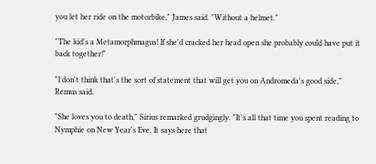you let her ride on the motorbike," James said. "Without a helmet."

"The kid's a Metamorphmagus! If she'd cracked her head open she probably could have put it back together!"

"I don't think that's the sort of statement that will get you on Andromeda's good side," Remus said.

"She loves you to death," Sirius remarked grudgingly. "It's all that time you spent reading to Nymphie on New Year's Eve. It says here that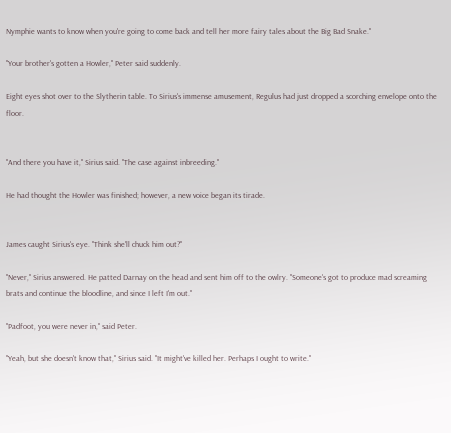Nymphie wants to know when you're going to come back and tell her more fairy tales about the Big Bad Snake."

"Your brother's gotten a Howler," Peter said suddenly.

Eight eyes shot over to the Slytherin table. To Sirius's immense amusement, Regulus had just dropped a scorching envelope onto the floor.


"And there you have it," Sirius said. "The case against inbreeding."

He had thought the Howler was finished; however, a new voice began its tirade.


James caught Sirius's eye. "Think she'll chuck him out?"

"Never," Sirius answered. He patted Darnay on the head and sent him off to the owlry. "Someone's got to produce mad screaming brats and continue the bloodline, and since I left I'm out."

"Padfoot, you were never in," said Peter.

"Yeah, but she doesn't know that," Sirius said. "It might've killed her. Perhaps I ought to write."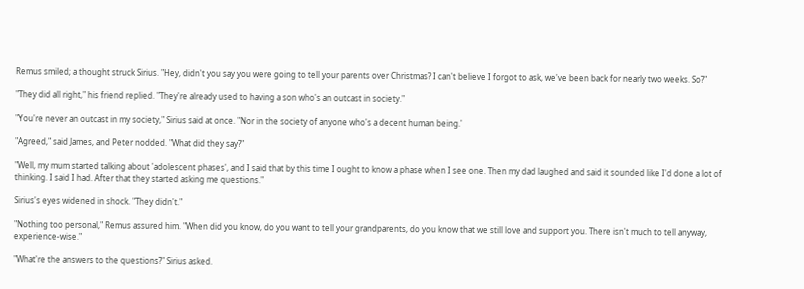Remus smiled; a thought struck Sirius. "Hey, didn't you say you were going to tell your parents over Christmas? I can't believe I forgot to ask, we've been back for nearly two weeks. So?"

"They did all right," his friend replied. "They're already used to having a son who's an outcast in society."

"You're never an outcast in my society," Sirius said at once. "Nor in the society of anyone who's a decent human being.'

"Agreed," said James, and Peter nodded. "What did they say?"

"Well, my mum started talking about 'adolescent phases', and I said that by this time I ought to know a phase when I see one. Then my dad laughed and said it sounded like I'd done a lot of thinking. I said I had. After that they started asking me questions."

Sirius's eyes widened in shock. "They didn't."

"Nothing too personal," Remus assured him. "When did you know, do you want to tell your grandparents, do you know that we still love and support you. There isn't much to tell anyway, experience-wise."

"What're the answers to the questions?" Sirius asked.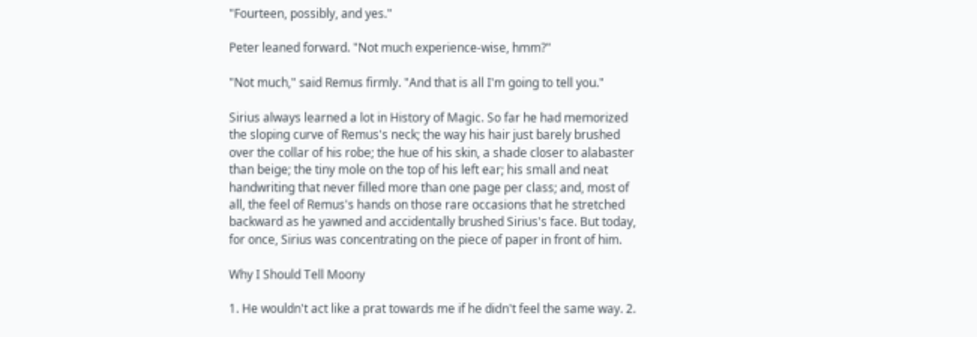"Fourteen, possibly, and yes."

Peter leaned forward. "Not much experience-wise, hmm?"

"Not much," said Remus firmly. "And that is all I'm going to tell you."

Sirius always learned a lot in History of Magic. So far he had memorized the sloping curve of Remus's neck; the way his hair just barely brushed over the collar of his robe; the hue of his skin, a shade closer to alabaster than beige; the tiny mole on the top of his left ear; his small and neat handwriting that never filled more than one page per class; and, most of all, the feel of Remus's hands on those rare occasions that he stretched backward as he yawned and accidentally brushed Sirius's face. But today, for once, Sirius was concentrating on the piece of paper in front of him.

Why I Should Tell Moony

1. He wouldn't act like a prat towards me if he didn't feel the same way. 2.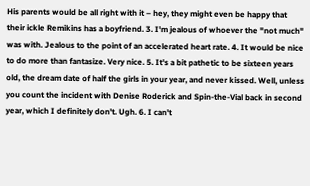His parents would be all right with it – hey, they might even be happy that their ickle Remikins has a boyfriend. 3. I'm jealous of whoever the "not much" was with. Jealous to the point of an accelerated heart rate. 4. It would be nice to do more than fantasize. Very nice. 5. It's a bit pathetic to be sixteen years old, the dream date of half the girls in your year, and never kissed. Well, unless you count the incident with Denise Roderick and Spin-the-Vial back in second year, which I definitely don't. Ugh. 6. I can't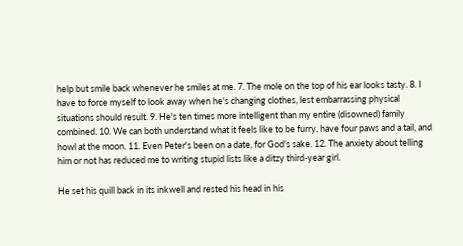help but smile back whenever he smiles at me. 7. The mole on the top of his ear looks tasty. 8. I have to force myself to look away when he's changing clothes, lest embarrassing physical situations should result. 9. He's ten times more intelligent than my entire (disowned) family combined. 10. We can both understand what it feels like to be furry, have four paws and a tail, and howl at the moon. 11. Even Peter's been on a date, for God's sake. 12. The anxiety about telling him or not has reduced me to writing stupid lists like a ditzy third-year girl.

He set his quill back in its inkwell and rested his head in his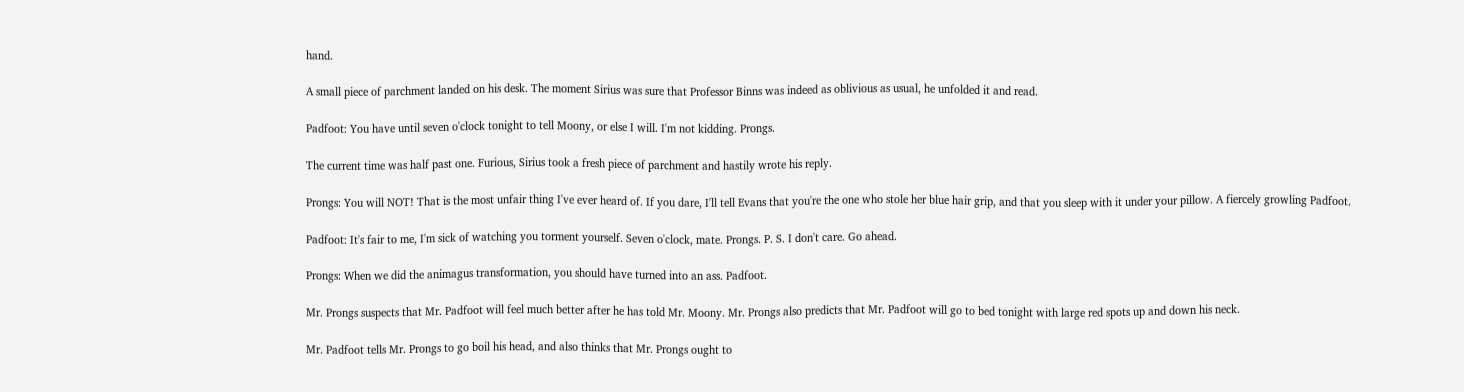hand.

A small piece of parchment landed on his desk. The moment Sirius was sure that Professor Binns was indeed as oblivious as usual, he unfolded it and read.

Padfoot: You have until seven o'clock tonight to tell Moony, or else I will. I'm not kidding. Prongs.

The current time was half past one. Furious, Sirius took a fresh piece of parchment and hastily wrote his reply.

Prongs: You will NOT! That is the most unfair thing I've ever heard of. If you dare, I'll tell Evans that you're the one who stole her blue hair grip, and that you sleep with it under your pillow. A fiercely growling Padfoot.

Padfoot: It's fair to me, I'm sick of watching you torment yourself. Seven o'clock, mate. Prongs. P. S. I don't care. Go ahead.

Prongs: When we did the animagus transformation, you should have turned into an ass. Padfoot.

Mr. Prongs suspects that Mr. Padfoot will feel much better after he has told Mr. Moony. Mr. Prongs also predicts that Mr. Padfoot will go to bed tonight with large red spots up and down his neck.

Mr. Padfoot tells Mr. Prongs to go boil his head, and also thinks that Mr. Prongs ought to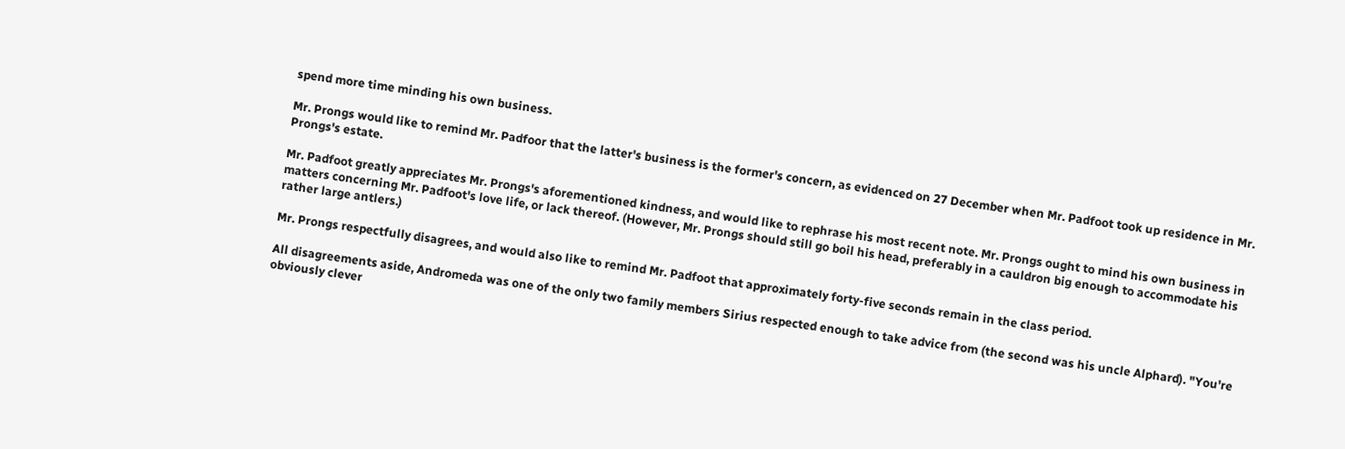spend more time minding his own business.

Mr. Prongs would like to remind Mr. Padfoor that the latter's business is the former's concern, as evidenced on 27 December when Mr. Padfoot took up residence in Mr. Prongs's estate.

Mr. Padfoot greatly appreciates Mr. Prongs's aforementioned kindness, and would like to rephrase his most recent note. Mr. Prongs ought to mind his own business in matters concerning Mr. Padfoot's love life, or lack thereof. (However, Mr. Prongs should still go boil his head, preferably in a cauldron big enough to accommodate his rather large antlers.)

Mr. Prongs respectfully disagrees, and would also like to remind Mr. Padfoot that approximately forty-five seconds remain in the class period.

All disagreements aside, Andromeda was one of the only two family members Sirius respected enough to take advice from (the second was his uncle Alphard). "You're obviously clever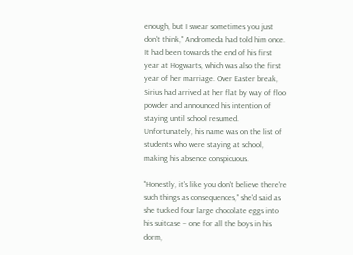enough, but I swear sometimes you just don't think," Andromeda had told him once. It had been towards the end of his first year at Hogwarts, which was also the first year of her marriage. Over Easter break, Sirius had arrived at her flat by way of floo powder and announced his intention of staying until school resumed. Unfortunately, his name was on the list of students who were staying at school, making his absence conspicuous.

"Honestly, it's like you don't believe there're such things as consequences," she'd said as she tucked four large chocolate eggs into his suitcase – one for all the boys in his dorm,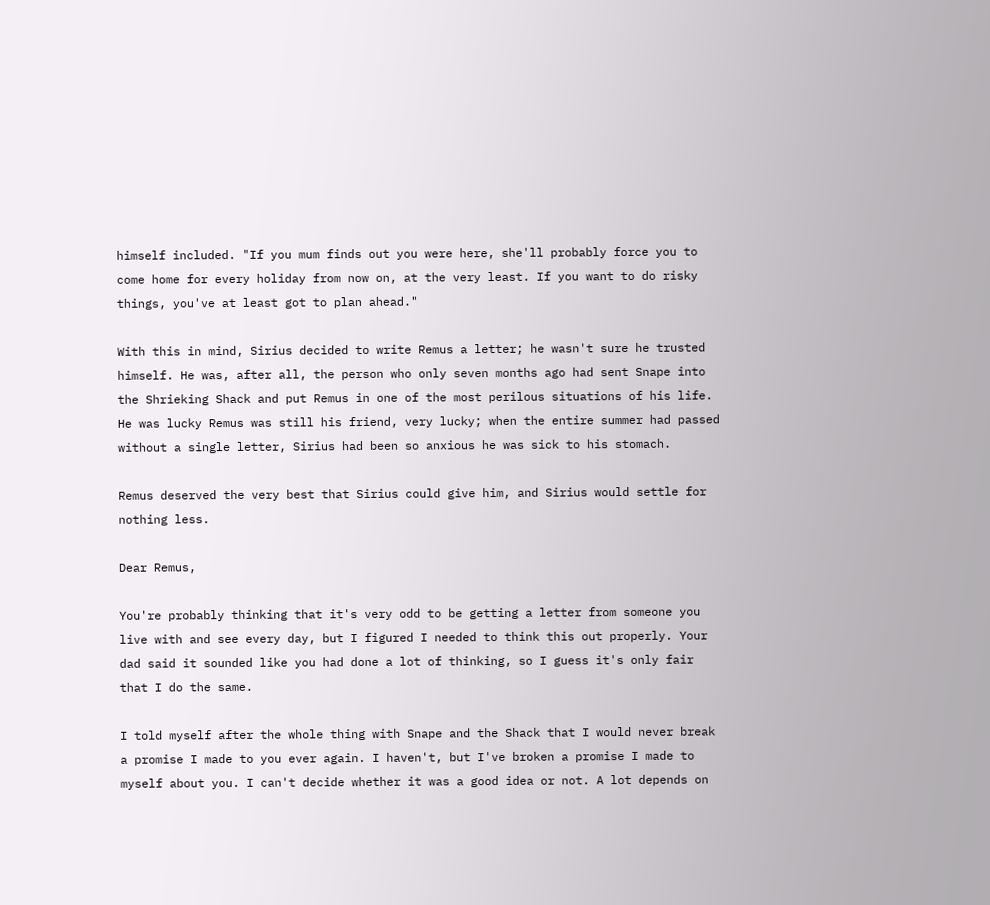himself included. "If you mum finds out you were here, she'll probably force you to come home for every holiday from now on, at the very least. If you want to do risky things, you've at least got to plan ahead."

With this in mind, Sirius decided to write Remus a letter; he wasn't sure he trusted himself. He was, after all, the person who only seven months ago had sent Snape into the Shrieking Shack and put Remus in one of the most perilous situations of his life. He was lucky Remus was still his friend, very lucky; when the entire summer had passed without a single letter, Sirius had been so anxious he was sick to his stomach.

Remus deserved the very best that Sirius could give him, and Sirius would settle for nothing less.

Dear Remus,

You're probably thinking that it's very odd to be getting a letter from someone you live with and see every day, but I figured I needed to think this out properly. Your dad said it sounded like you had done a lot of thinking, so I guess it's only fair that I do the same.

I told myself after the whole thing with Snape and the Shack that I would never break a promise I made to you ever again. I haven't, but I've broken a promise I made to myself about you. I can't decide whether it was a good idea or not. A lot depends on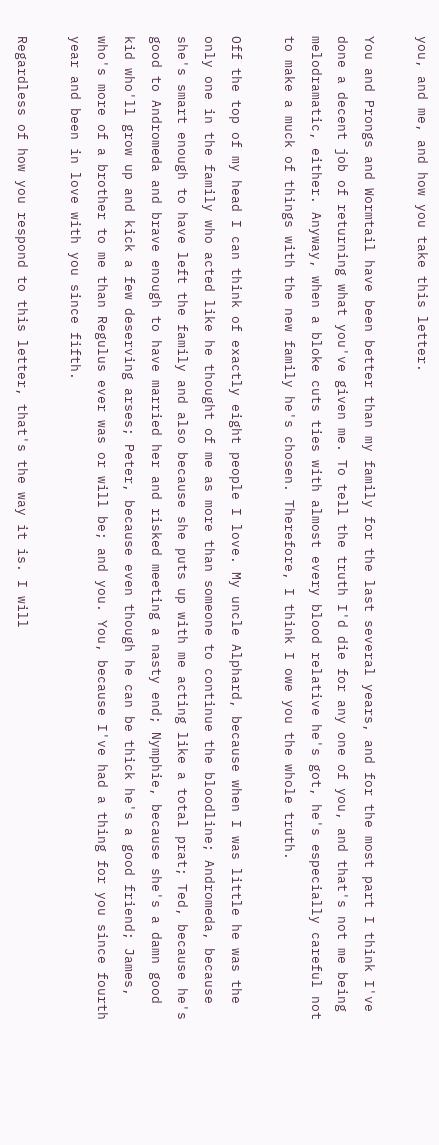you, and me, and how you take this letter.

You and Prongs and Wormtail have been better than my family for the last several years, and for the most part I think I've done a decent job of returning what you've given me. To tell the truth I'd die for any one of you, and that's not me being melodramatic, either. Anyway, when a bloke cuts ties with almost every blood relative he's got, he's especially careful not to make a muck of things with the new family he's chosen. Therefore, I think I owe you the whole truth.

Off the top of my head I can think of exactly eight people I love. My uncle Alphard, because when I was little he was the only one in the family who acted like he thought of me as more than someone to continue the bloodline; Andromeda, because she's smart enough to have left the family and also because she puts up with me acting like a total prat; Ted, because he's good to Andromeda and brave enough to have married her and risked meeting a nasty end; Nymphie, because she's a damn good kid who'll grow up and kick a few deserving arses; Peter, because even though he can be thick he's a good friend; James, who's more of a brother to me than Regulus ever was or will be; and you. You, because I've had a thing for you since fourth year and been in love with you since fifth.

Regardless of how you respond to this letter, that's the way it is. I will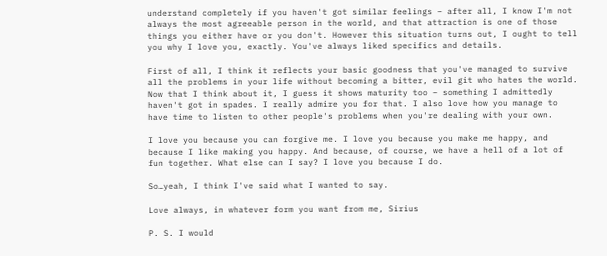understand completely if you haven't got similar feelings – after all, I know I'm not always the most agreeable person in the world, and that attraction is one of those things you either have or you don't. However this situation turns out, I ought to tell you why I love you, exactly. You've always liked specifics and details.

First of all, I think it reflects your basic goodness that you've managed to survive all the problems in your life without becoming a bitter, evil git who hates the world. Now that I think about it, I guess it shows maturity too – something I admittedly haven't got in spades. I really admire you for that. I also love how you manage to have time to listen to other people's problems when you're dealing with your own.

I love you because you can forgive me. I love you because you make me happy, and because I like making you happy. And because, of course, we have a hell of a lot of fun together. What else can I say? I love you because I do.

So…yeah, I think I've said what I wanted to say.

Love always, in whatever form you want from me, Sirius

P. S. I would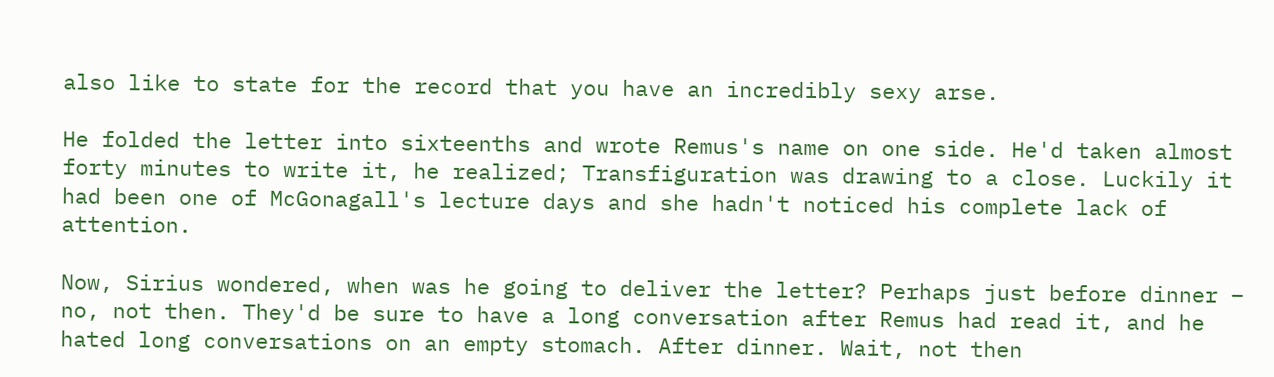also like to state for the record that you have an incredibly sexy arse.

He folded the letter into sixteenths and wrote Remus's name on one side. He'd taken almost forty minutes to write it, he realized; Transfiguration was drawing to a close. Luckily it had been one of McGonagall's lecture days and she hadn't noticed his complete lack of attention.

Now, Sirius wondered, when was he going to deliver the letter? Perhaps just before dinner – no, not then. They'd be sure to have a long conversation after Remus had read it, and he hated long conversations on an empty stomach. After dinner. Wait, not then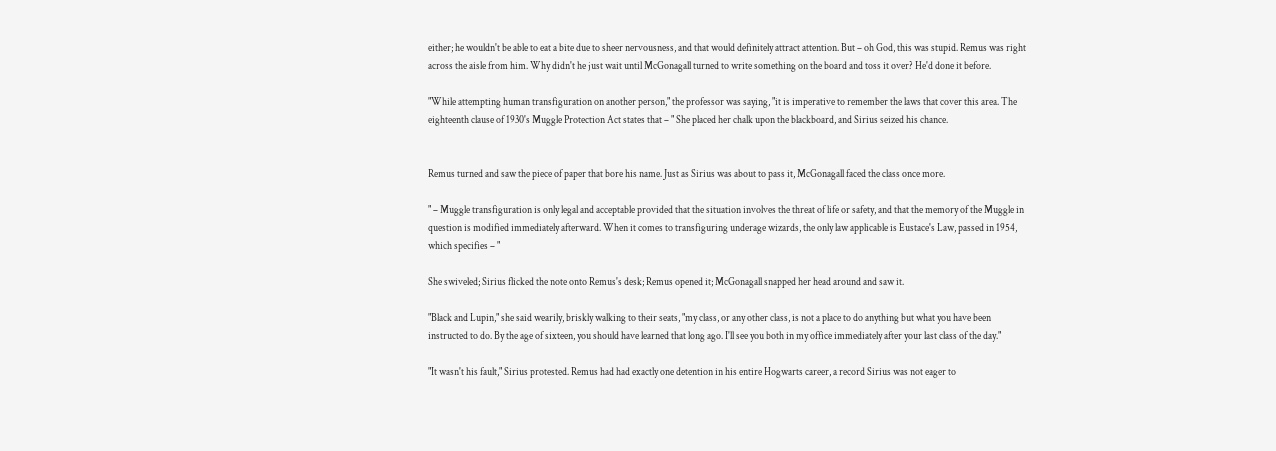either; he wouldn't be able to eat a bite due to sheer nervousness, and that would definitely attract attention. But – oh God, this was stupid. Remus was right across the aisle from him. Why didn't he just wait until McGonagall turned to write something on the board and toss it over? He'd done it before.

"While attempting human transfiguration on another person," the professor was saying, "it is imperative to remember the laws that cover this area. The eighteenth clause of 1930's Muggle Protection Act states that – " She placed her chalk upon the blackboard, and Sirius seized his chance.


Remus turned and saw the piece of paper that bore his name. Just as Sirius was about to pass it, McGonagall faced the class once more.

" – Muggle transfiguration is only legal and acceptable provided that the situation involves the threat of life or safety, and that the memory of the Muggle in question is modified immediately afterward. When it comes to transfiguring underage wizards, the only law applicable is Eustace's Law, passed in 1954, which specifies – "

She swiveled; Sirius flicked the note onto Remus's desk; Remus opened it; McGonagall snapped her head around and saw it.

"Black and Lupin," she said wearily, briskly walking to their seats, "my class, or any other class, is not a place to do anything but what you have been instructed to do. By the age of sixteen, you should have learned that long ago. I'll see you both in my office immediately after your last class of the day."

"It wasn't his fault," Sirius protested. Remus had had exactly one detention in his entire Hogwarts career, a record Sirius was not eager to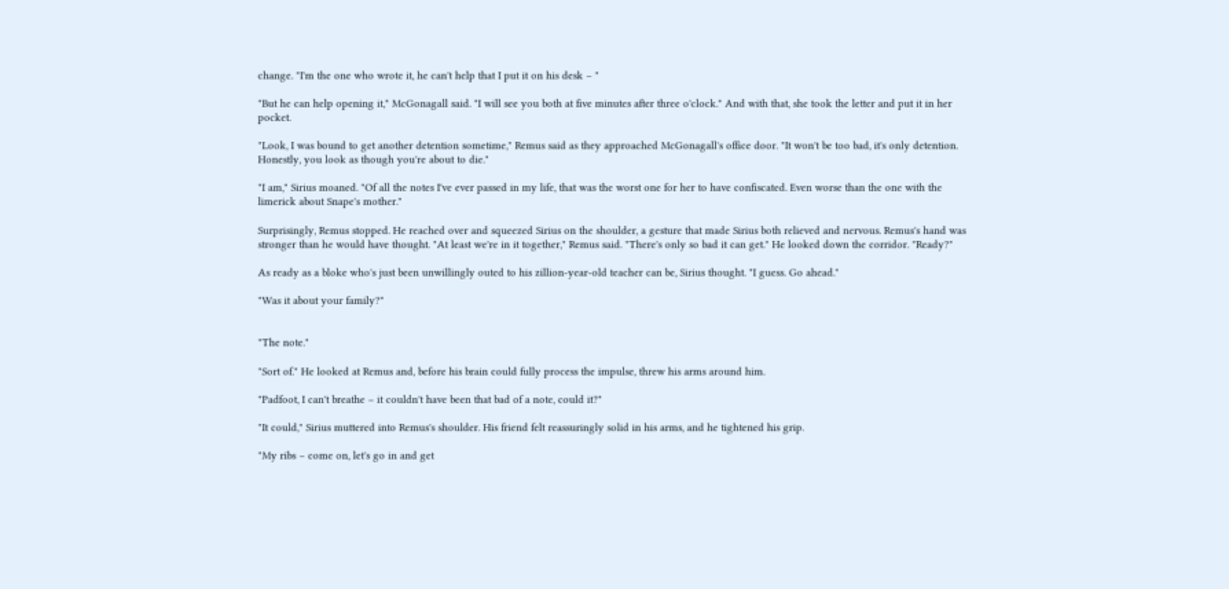change. "I'm the one who wrote it, he can't help that I put it on his desk – "

"But he can help opening it," McGonagall said. "I will see you both at five minutes after three o'clock." And with that, she took the letter and put it in her pocket.

"Look, I was bound to get another detention sometime," Remus said as they approached McGonagall's office door. "It won't be too bad, it's only detention. Honestly, you look as though you're about to die."

"I am," Sirius moaned. "Of all the notes I've ever passed in my life, that was the worst one for her to have confiscated. Even worse than the one with the limerick about Snape's mother."

Surprisingly, Remus stopped. He reached over and squeezed Sirius on the shoulder, a gesture that made Sirius both relieved and nervous. Remus's hand was stronger than he would have thought. "At least we're in it together," Remus said. "There's only so bad it can get." He looked down the corridor. "Ready?"

As ready as a bloke who's just been unwillingly outed to his zillion-year-old teacher can be, Sirius thought. "I guess. Go ahead."

"Was it about your family?"


"The note."

"Sort of." He looked at Remus and, before his brain could fully process the impulse, threw his arms around him.

"Padfoot, I can't breathe – it couldn't have been that bad of a note, could it?"

"It could," Sirius muttered into Remus's shoulder. His friend felt reassuringly solid in his arms, and he tightened his grip.

"My ribs – come on, let's go in and get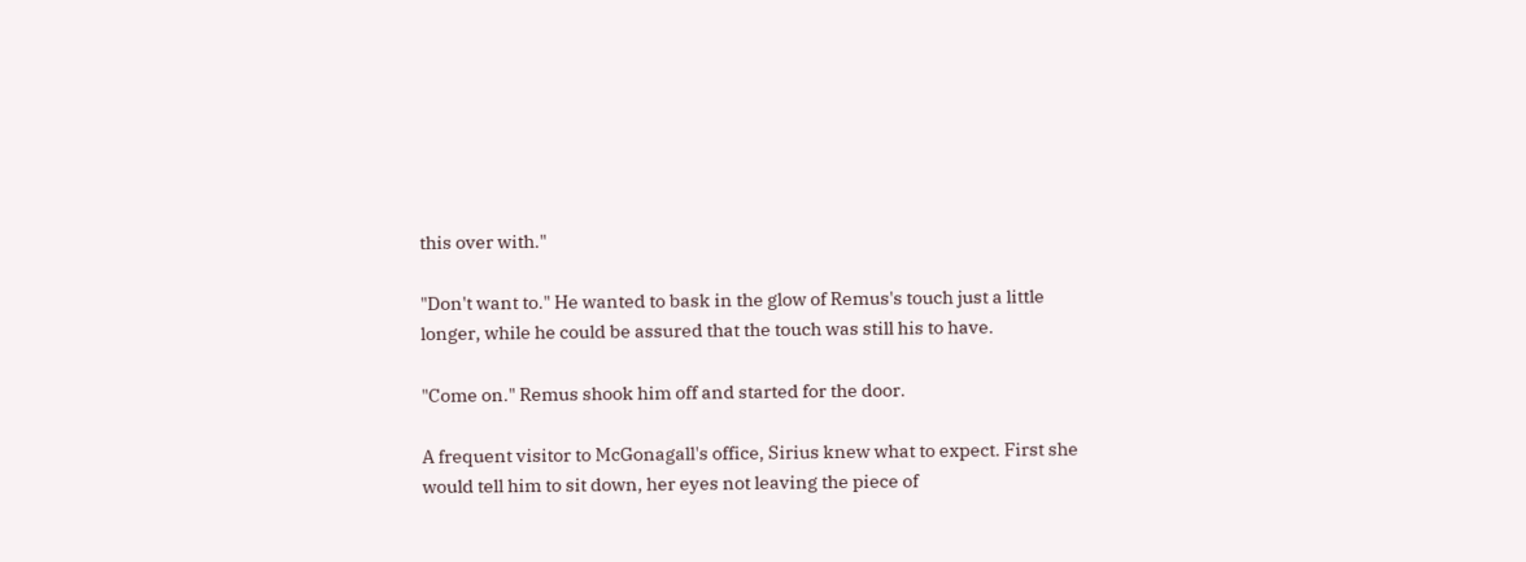this over with."

"Don't want to." He wanted to bask in the glow of Remus's touch just a little longer, while he could be assured that the touch was still his to have.

"Come on." Remus shook him off and started for the door.

A frequent visitor to McGonagall's office, Sirius knew what to expect. First she would tell him to sit down, her eyes not leaving the piece of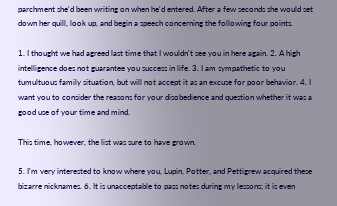parchment she'd been writing on when he'd entered. After a few seconds she would set down her quill, look up, and begin a speech concerning the following four points.

1. I thought we had agreed last time that I wouldn't see you in here again. 2. A high intelligence does not guarantee you success in life. 3. I am sympathetic to you tumultuous family situation, but will not accept it as an excuse for poor behavior. 4. I want you to consider the reasons for your disobedience and question whether it was a good use of your time and mind.

This time, however, the list was sure to have grown.

5. I'm very interested to know where you, Lupin, Potter, and Pettigrew acquired these bizarre nicknames. 6. It is unacceptable to pass notes during my lessons; it is even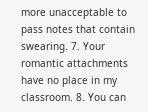more unacceptable to pass notes that contain swearing. 7. Your romantic attachments have no place in my classroom. 8. You can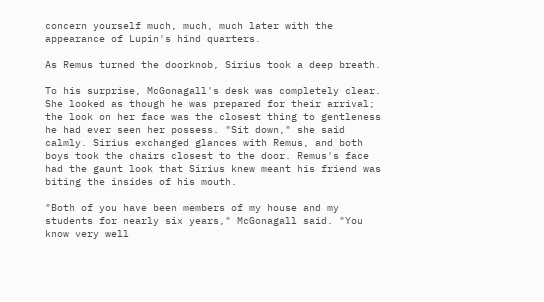concern yourself much, much, much later with the appearance of Lupin's hind quarters.

As Remus turned the doorknob, Sirius took a deep breath.

To his surprise, McGonagall's desk was completely clear. She looked as though he was prepared for their arrival; the look on her face was the closest thing to gentleness he had ever seen her possess. "Sit down," she said calmly. Sirius exchanged glances with Remus, and both boys took the chairs closest to the door. Remus's face had the gaunt look that Sirius knew meant his friend was biting the insides of his mouth.

"Both of you have been members of my house and my students for nearly six years," McGonagall said. "You know very well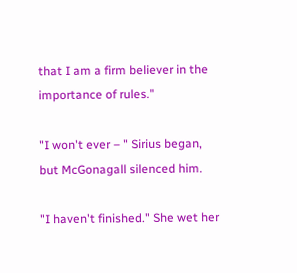that I am a firm believer in the importance of rules."

"I won't ever – " Sirius began, but McGonagall silenced him.

"I haven't finished." She wet her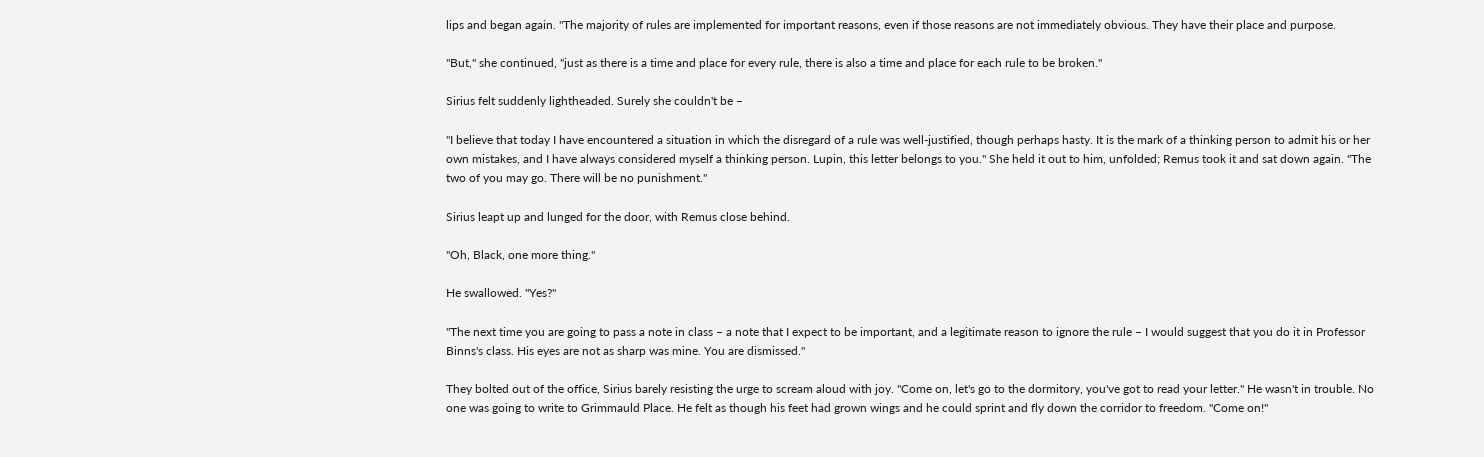lips and began again. "The majority of rules are implemented for important reasons, even if those reasons are not immediately obvious. They have their place and purpose.

"But," she continued, "just as there is a time and place for every rule, there is also a time and place for each rule to be broken."

Sirius felt suddenly lightheaded. Surely she couldn't be –

"I believe that today I have encountered a situation in which the disregard of a rule was well-justified, though perhaps hasty. It is the mark of a thinking person to admit his or her own mistakes, and I have always considered myself a thinking person. Lupin, this letter belongs to you." She held it out to him, unfolded; Remus took it and sat down again. "The two of you may go. There will be no punishment."

Sirius leapt up and lunged for the door, with Remus close behind.

"Oh, Black, one more thing."

He swallowed. "Yes?"

"The next time you are going to pass a note in class – a note that I expect to be important, and a legitimate reason to ignore the rule – I would suggest that you do it in Professor Binns's class. His eyes are not as sharp was mine. You are dismissed."

They bolted out of the office, Sirius barely resisting the urge to scream aloud with joy. "Come on, let's go to the dormitory, you've got to read your letter." He wasn't in trouble. No one was going to write to Grimmauld Place. He felt as though his feet had grown wings and he could sprint and fly down the corridor to freedom. "Come on!"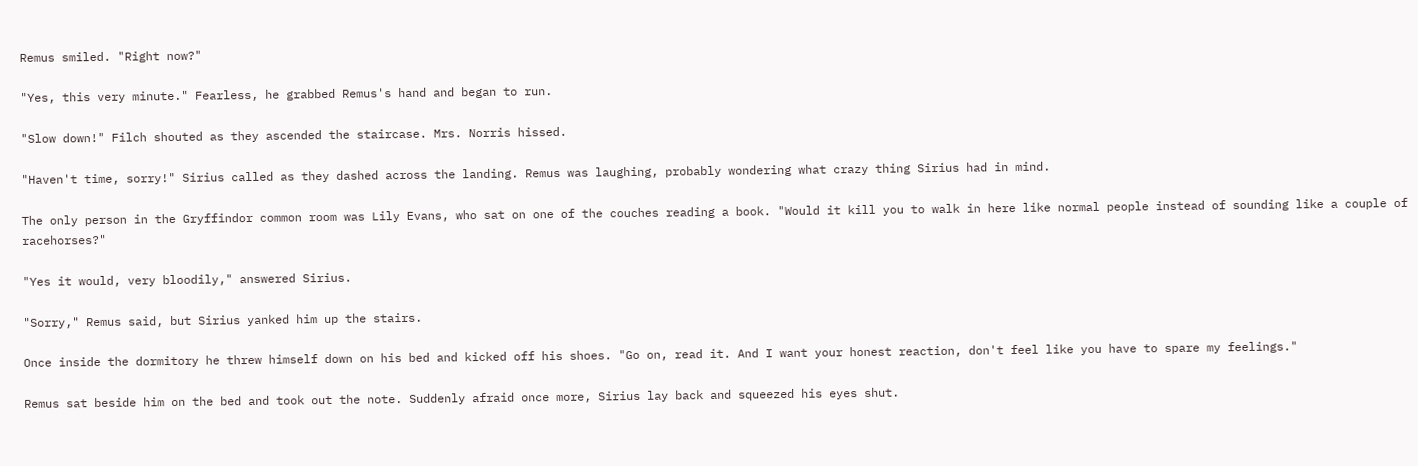Remus smiled. "Right now?"

"Yes, this very minute." Fearless, he grabbed Remus's hand and began to run.

"Slow down!" Filch shouted as they ascended the staircase. Mrs. Norris hissed.

"Haven't time, sorry!" Sirius called as they dashed across the landing. Remus was laughing, probably wondering what crazy thing Sirius had in mind.

The only person in the Gryffindor common room was Lily Evans, who sat on one of the couches reading a book. "Would it kill you to walk in here like normal people instead of sounding like a couple of racehorses?"

"Yes it would, very bloodily," answered Sirius.

"Sorry," Remus said, but Sirius yanked him up the stairs.

Once inside the dormitory he threw himself down on his bed and kicked off his shoes. "Go on, read it. And I want your honest reaction, don't feel like you have to spare my feelings."

Remus sat beside him on the bed and took out the note. Suddenly afraid once more, Sirius lay back and squeezed his eyes shut.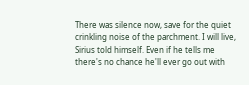There was silence now, save for the quiet crinkling noise of the parchment. I will live, Sirius told himself. Even if he tells me there's no chance he'll ever go out with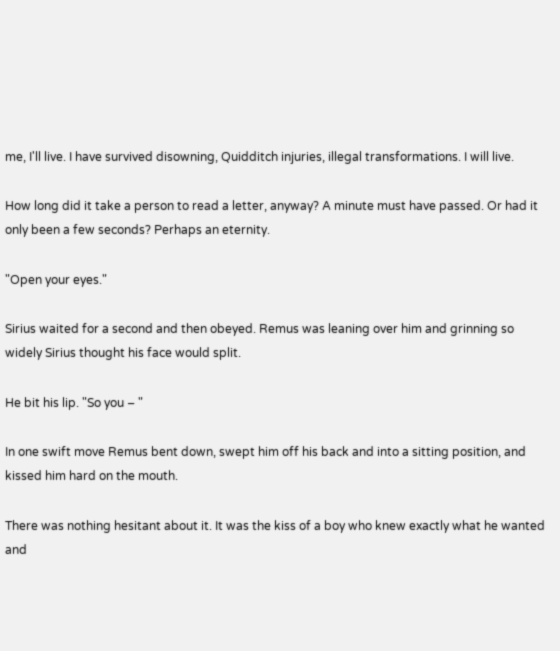me, I'll live. I have survived disowning, Quidditch injuries, illegal transformations. I will live.

How long did it take a person to read a letter, anyway? A minute must have passed. Or had it only been a few seconds? Perhaps an eternity.

"Open your eyes."

Sirius waited for a second and then obeyed. Remus was leaning over him and grinning so widely Sirius thought his face would split.

He bit his lip. "So you – "

In one swift move Remus bent down, swept him off his back and into a sitting position, and kissed him hard on the mouth.

There was nothing hesitant about it. It was the kiss of a boy who knew exactly what he wanted and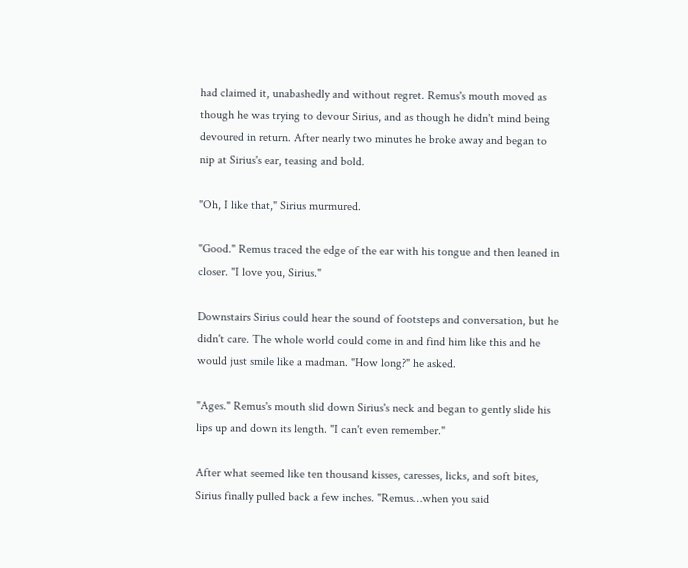had claimed it, unabashedly and without regret. Remus's mouth moved as though he was trying to devour Sirius, and as though he didn't mind being devoured in return. After nearly two minutes he broke away and began to nip at Sirius's ear, teasing and bold.

"Oh, I like that," Sirius murmured.

"Good." Remus traced the edge of the ear with his tongue and then leaned in closer. "I love you, Sirius."

Downstairs Sirius could hear the sound of footsteps and conversation, but he didn't care. The whole world could come in and find him like this and he would just smile like a madman. "How long?" he asked.

"Ages." Remus's mouth slid down Sirius's neck and began to gently slide his lips up and down its length. "I can't even remember."

After what seemed like ten thousand kisses, caresses, licks, and soft bites, Sirius finally pulled back a few inches. "Remus…when you said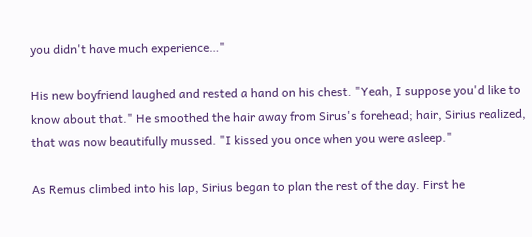you didn't have much experience…"

His new boyfriend laughed and rested a hand on his chest. "Yeah, I suppose you'd like to know about that." He smoothed the hair away from Sirus's forehead; hair, Sirius realized, that was now beautifully mussed. "I kissed you once when you were asleep."

As Remus climbed into his lap, Sirius began to plan the rest of the day. First he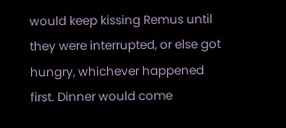would keep kissing Remus until they were interrupted, or else got hungry, whichever happened first. Dinner would come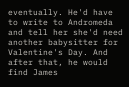eventually. He'd have to write to Andromeda and tell her she'd need another babysitter for Valentine's Day. And after that, he would find James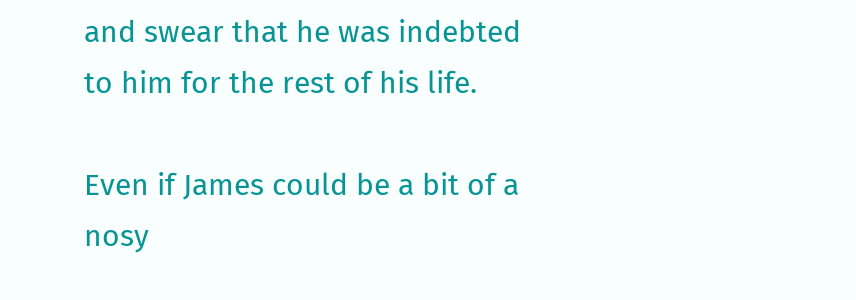and swear that he was indebted to him for the rest of his life.

Even if James could be a bit of a nosy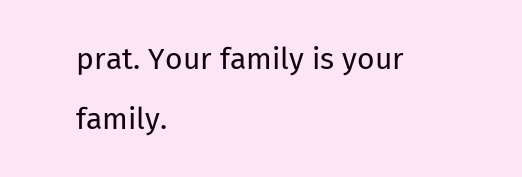prat. Your family is your family.